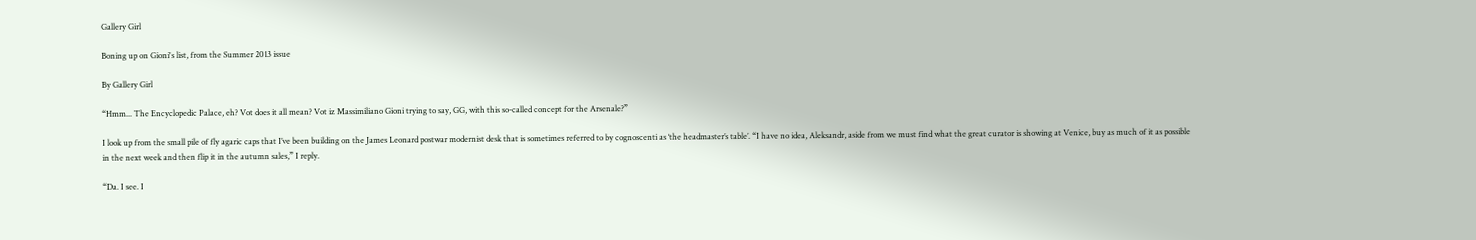Gallery Girl

Boning up on Gioni's list, from the Summer 2013 issue

By Gallery Girl

“Hmm... The Encyclopedic Palace, eh? Vot does it all mean? Vot iz Massimiliano Gioni trying to say, GG, with this so-called concept for the Arsenale?”

I look up from the small pile of fly agaric caps that I’ve been building on the James Leonard postwar modernist desk that is sometimes referred to by cognoscenti as ‘the headmaster’s table’. “I have no idea, Aleksandr, aside from we must find what the great curator is showing at Venice, buy as much of it as possible in the next week and then flip it in the autumn sales,” I reply.

“Da. I see. I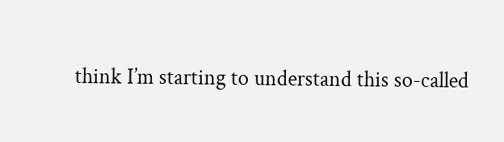think I’m starting to understand this so-called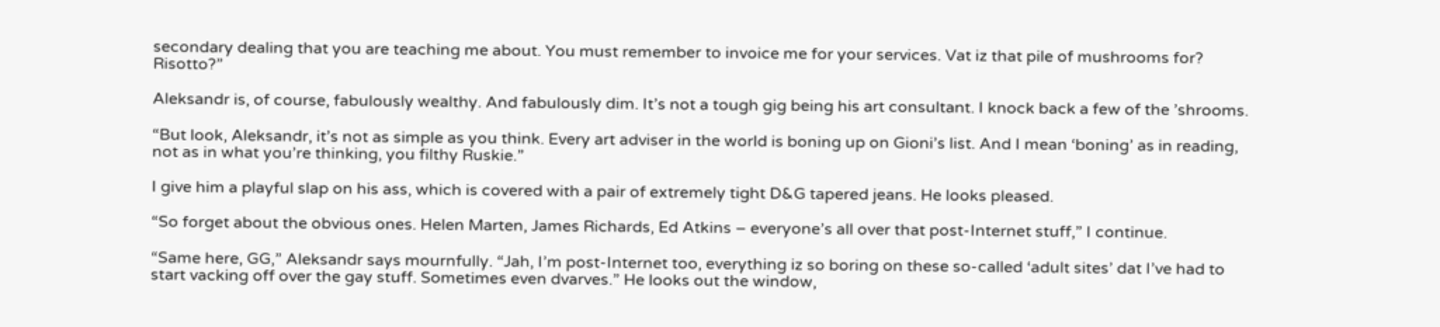secondary dealing that you are teaching me about. You must remember to invoice me for your services. Vat iz that pile of mushrooms for? Risotto?”

Aleksandr is, of course, fabulously wealthy. And fabulously dim. It’s not a tough gig being his art consultant. I knock back a few of the ’shrooms.

“But look, Aleksandr, it’s not as simple as you think. Every art adviser in the world is boning up on Gioni’s list. And I mean ‘boning’ as in reading, not as in what you’re thinking, you filthy Ruskie.”

I give him a playful slap on his ass, which is covered with a pair of extremely tight D&G tapered jeans. He looks pleased.

“So forget about the obvious ones. Helen Marten, James Richards, Ed Atkins – everyone’s all over that post-Internet stuff,” I continue.

“Same here, GG,” Aleksandr says mournfully. “Jah, I’m post-Internet too, everything iz so boring on these so-called ‘adult sites’ dat I’ve had to start vacking off over the gay stuff. Sometimes even dvarves.” He looks out the window,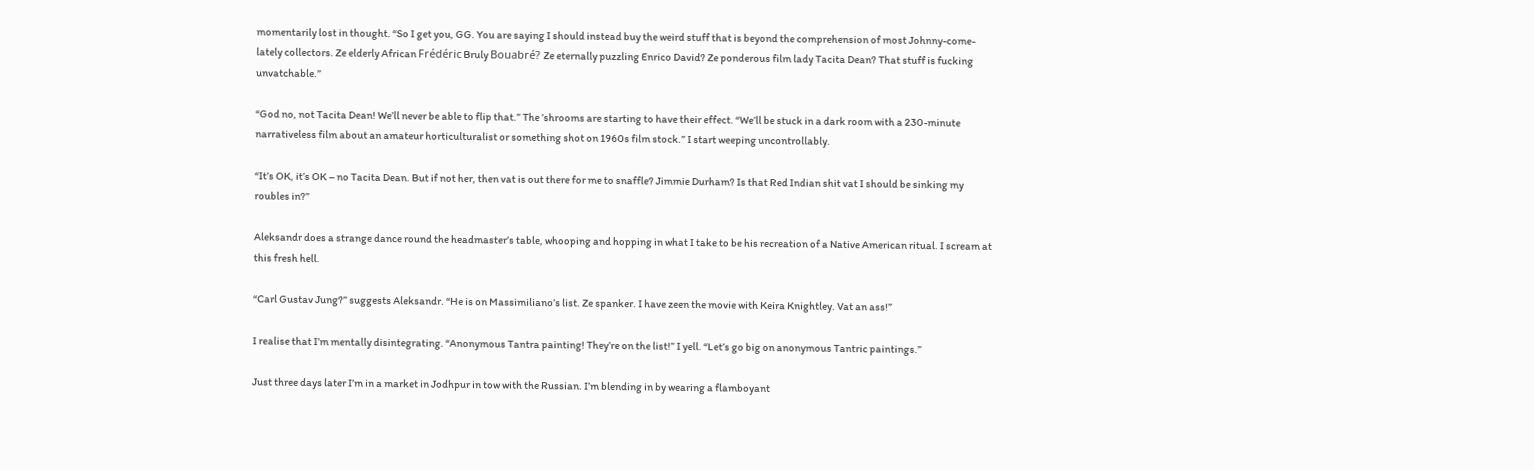momentarily lost in thought. “So I get you, GG. You are saying I should instead buy the weird stuff that is beyond the comprehension of most Johnny-come-lately collectors. Ze elderly African Frédéric Bruly Bouabré? Ze eternally puzzling Enrico David? Ze ponderous film lady Tacita Dean? That stuff is fucking unvatchable.”

“God no, not Tacita Dean! We’ll never be able to flip that.” The ’shrooms are starting to have their effect. “We’ll be stuck in a dark room with a 230-minute narrativeless film about an amateur horticulturalist or something shot on 1960s film stock.” I start weeping uncontrollably.

“It’s OK, it’s OK – no Tacita Dean. But if not her, then vat is out there for me to snaffle? Jimmie Durham? Is that Red Indian shit vat I should be sinking my roubles in?”

Aleksandr does a strange dance round the headmaster’s table, whooping and hopping in what I take to be his recreation of a Native American ritual. I scream at this fresh hell.

“Carl Gustav Jung?” suggests Aleksandr. “He is on Massimiliano’s list. Ze spanker. I have zeen the movie with Keira Knightley. Vat an ass!”

I realise that I’m mentally disintegrating. “Anonymous Tantra painting! They’re on the list!” I yell. “Let’s go big on anonymous Tantric paintings.”

Just three days later I’m in a market in Jodhpur in tow with the Russian. I’m blending in by wearing a flamboyant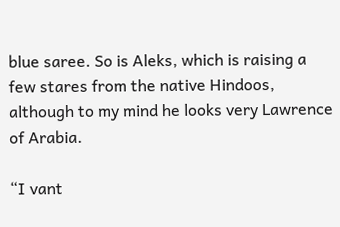blue saree. So is Aleks, which is raising a few stares from the native Hindoos, although to my mind he looks very Lawrence of Arabia.

“I vant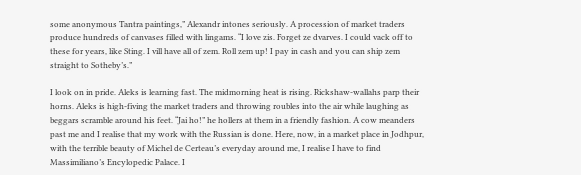some anonymous Tantra paintings,” Alexandr intones seriously. A procession of market traders produce hundreds of canvases filled with lingams. “I love zis. Forget ze dvarves. I could vack off to these for years, like Sting. I vill have all of zem. Roll zem up! I pay in cash and you can ship zem straight to Sotheby’s.”

I look on in pride. Aleks is learning fast. The midmorning heat is rising. Rickshaw-wallahs parp their horns. Aleks is high-fiving the market traders and throwing roubles into the air while laughing as beggars scramble around his feet. “Jai ho!” he hollers at them in a friendly fashion. A cow meanders past me and I realise that my work with the Russian is done. Here, now, in a market place in Jodhpur, with the terrible beauty of Michel de Certeau’s everyday around me, I realise I have to find Massimiliano’s Encylopedic Palace. I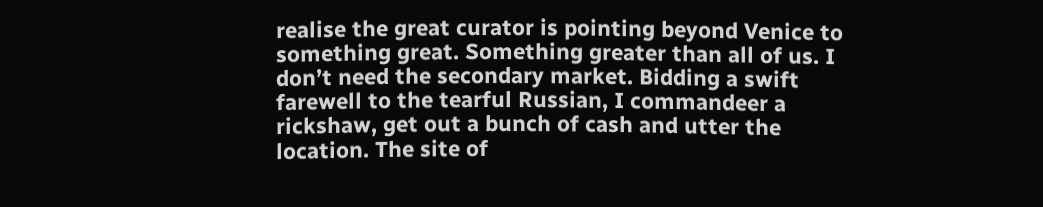realise the great curator is pointing beyond Venice to something great. Something greater than all of us. I don’t need the secondary market. Bidding a swift farewell to the tearful Russian, I commandeer a rickshaw, get out a bunch of cash and utter the location. The site of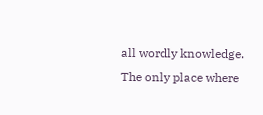all wordly knowledge. The only place where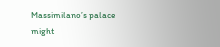Massimilano’s palace might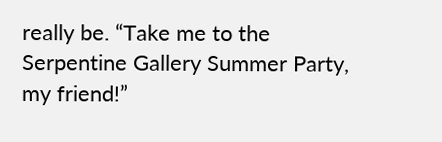really be. “Take me to the Serpentine Gallery Summer Party, my friend!”